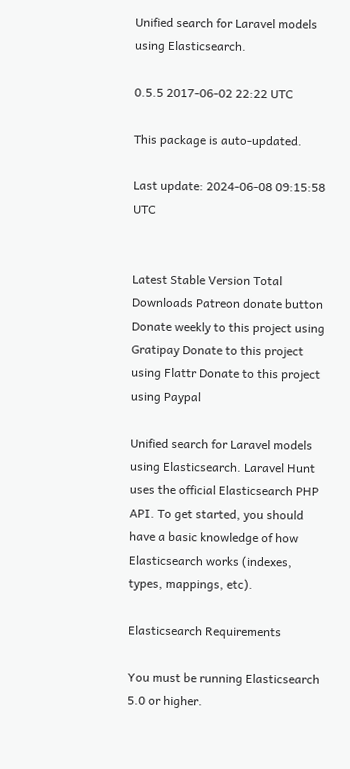Unified search for Laravel models using Elasticsearch.

0.5.5 2017-06-02 22:22 UTC

This package is auto-updated.

Last update: 2024-06-08 09:15:58 UTC


Latest Stable Version Total Downloads Patreon donate button Donate weekly to this project using Gratipay Donate to this project using Flattr Donate to this project using Paypal

Unified search for Laravel models using Elasticsearch. Laravel Hunt uses the official Elasticsearch PHP API. To get started, you should have a basic knowledge of how Elasticsearch works (indexes, types, mappings, etc).

Elasticsearch Requirements

You must be running Elasticsearch 5.0 or higher.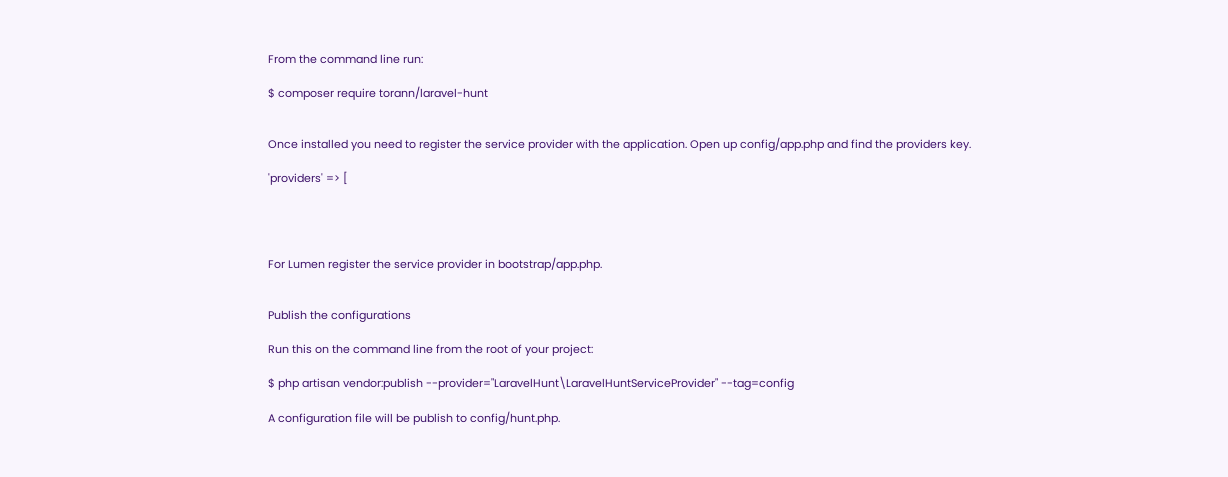From the command line run:

$ composer require torann/laravel-hunt


Once installed you need to register the service provider with the application. Open up config/app.php and find the providers key.

'providers' => [




For Lumen register the service provider in bootstrap/app.php.


Publish the configurations

Run this on the command line from the root of your project:

$ php artisan vendor:publish --provider="LaravelHunt\LaravelHuntServiceProvider" --tag=config

A configuration file will be publish to config/hunt.php.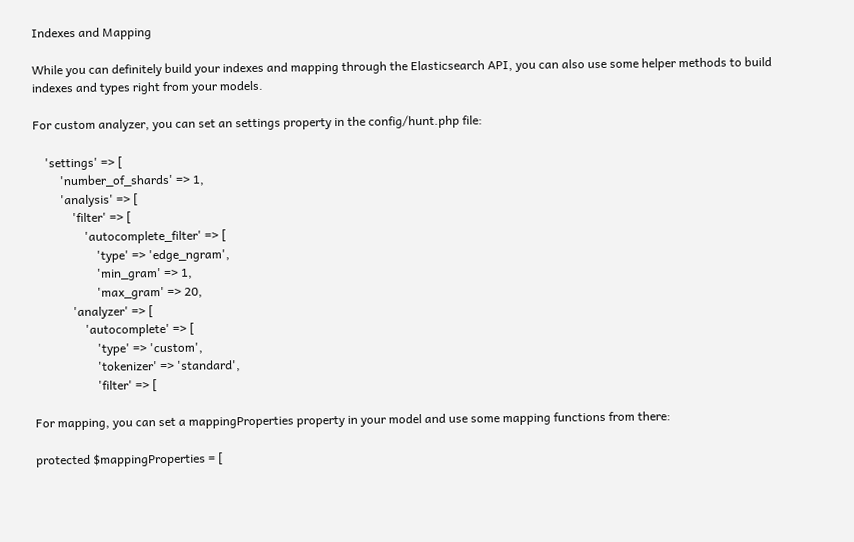Indexes and Mapping

While you can definitely build your indexes and mapping through the Elasticsearch API, you can also use some helper methods to build indexes and types right from your models.

For custom analyzer, you can set an settings property in the config/hunt.php file:

    'settings' => [
         'number_of_shards' => 1,
         'analysis' => [
             'filter' => [
                 'autocomplete_filter' => [
                     'type' => 'edge_ngram',
                     'min_gram' => 1,
                     'max_gram' => 20,
             'analyzer' => [
                 'autocomplete' => [
                     'type' => 'custom',
                     'tokenizer' => 'standard',
                     'filter' => [

For mapping, you can set a mappingProperties property in your model and use some mapping functions from there:

protected $mappingProperties = [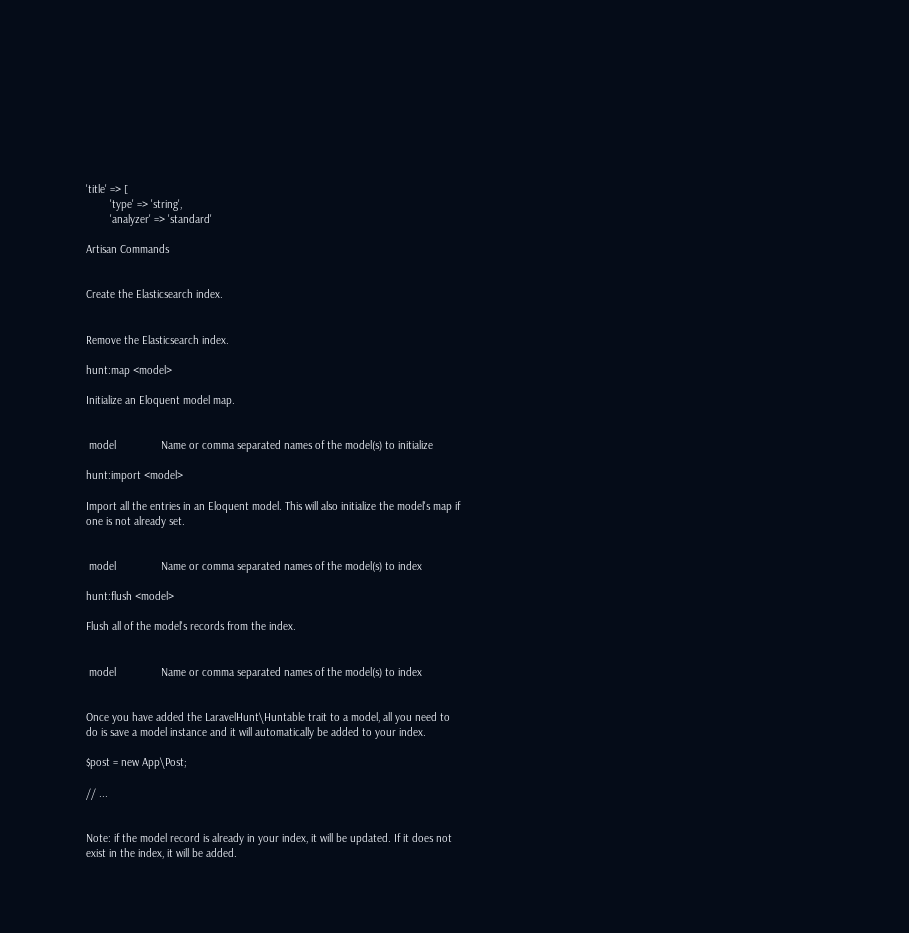'title' => [
        'type' => 'string',
        'analyzer' => 'standard'

Artisan Commands


Create the Elasticsearch index.


Remove the Elasticsearch index.

hunt:map <model>

Initialize an Eloquent model map.


 model               Name or comma separated names of the model(s) to initialize

hunt:import <model>

Import all the entries in an Eloquent model. This will also initialize the model's map if one is not already set.


 model               Name or comma separated names of the model(s) to index

hunt:flush <model>

Flush all of the model's records from the index.


 model               Name or comma separated names of the model(s) to index


Once you have added the LaravelHunt\Huntable trait to a model, all you need to do is save a model instance and it will automatically be added to your index.

$post = new App\Post;

// ...


Note: if the model record is already in your index, it will be updated. If it does not exist in the index, it will be added.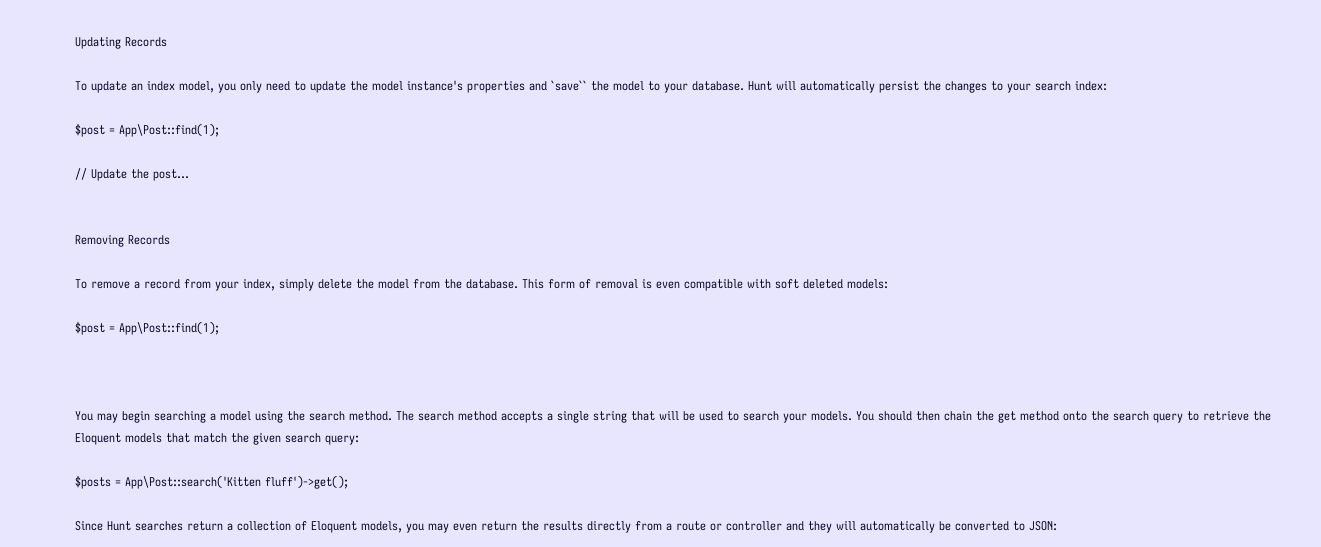Updating Records

To update an index model, you only need to update the model instance's properties and `save`` the model to your database. Hunt will automatically persist the changes to your search index:

$post = App\Post::find(1);

// Update the post...


Removing Records

To remove a record from your index, simply delete the model from the database. This form of removal is even compatible with soft deleted models:

$post = App\Post::find(1);



You may begin searching a model using the search method. The search method accepts a single string that will be used to search your models. You should then chain the get method onto the search query to retrieve the Eloquent models that match the given search query:

$posts = App\Post::search('Kitten fluff')->get();

Since Hunt searches return a collection of Eloquent models, you may even return the results directly from a route or controller and they will automatically be converted to JSON: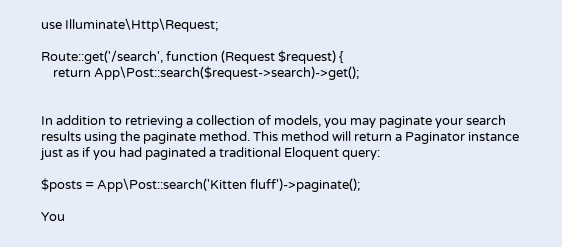use Illuminate\Http\Request;

Route::get('/search', function (Request $request) {
    return App\Post::search($request->search)->get();


In addition to retrieving a collection of models, you may paginate your search results using the paginate method. This method will return a Paginator instance just as if you had paginated a traditional Eloquent query:

$posts = App\Post::search('Kitten fluff')->paginate();

You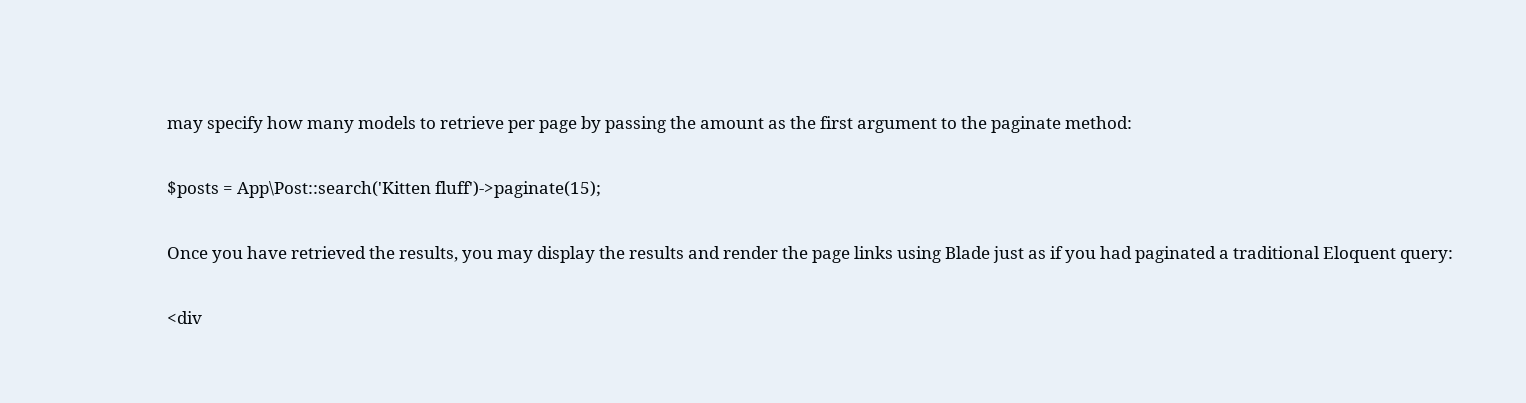may specify how many models to retrieve per page by passing the amount as the first argument to the paginate method:

$posts = App\Post::search('Kitten fluff')->paginate(15);

Once you have retrieved the results, you may display the results and render the page links using Blade just as if you had paginated a traditional Eloquent query:

<div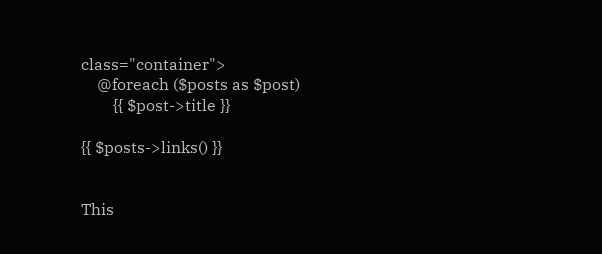class="container">
    @foreach ($posts as $post)
        {{ $post->title }}

{{ $posts->links() }}


This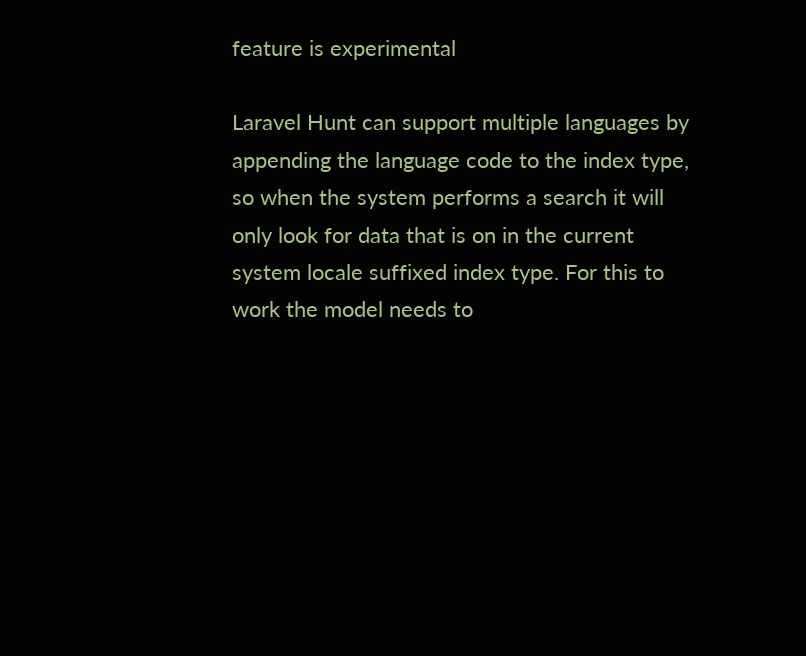feature is experimental

Laravel Hunt can support multiple languages by appending the language code to the index type, so when the system performs a search it will only look for data that is on in the current system locale suffixed index type. For this to work the model needs to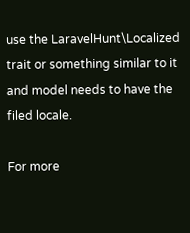use the LaravelHunt\Localized trait or something similar to it and model needs to have the filed locale.

For more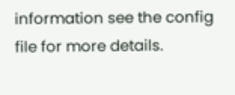information see the config file for more details.